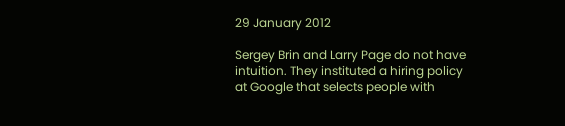29 January 2012

Sergey Brin and Larry Page do not have intuition. They instituted a hiring policy at Google that selects people with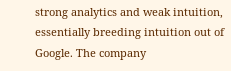strong analytics and weak intuition, essentially breeding intuition out of Google. The company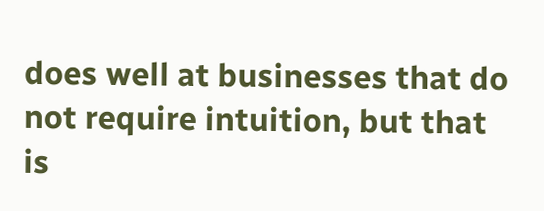does well at businesses that do not require intuition, but that is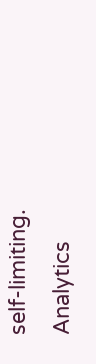self-limiting. Analytics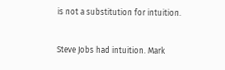is not a substitution for intuition.

Steve Jobs had intuition. Mark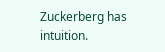Zuckerberg has intuition.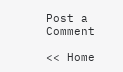Post a Comment

<< Home